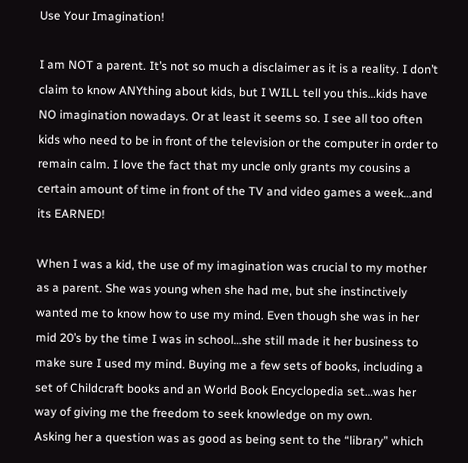Use Your Imagination!

I am NOT a parent. It’s not so much a disclaimer as it is a reality. I don’t claim to know ANYthing about kids, but I WILL tell you this…kids have NO imagination nowadays. Or at least it seems so. I see all too often kids who need to be in front of the television or the computer in order to remain calm. I love the fact that my uncle only grants my cousins a certain amount of time in front of the TV and video games a week…and its EARNED!

When I was a kid, the use of my imagination was crucial to my mother as a parent. She was young when she had me, but she instinctively wanted me to know how to use my mind. Even though she was in her mid 20’s by the time I was in school…she still made it her business to make sure I used my mind. Buying me a few sets of books, including a set of Childcraft books and an World Book Encyclopedia set…was her way of giving me the freedom to seek knowledge on my own.
Asking her a question was as good as being sent to the “library” which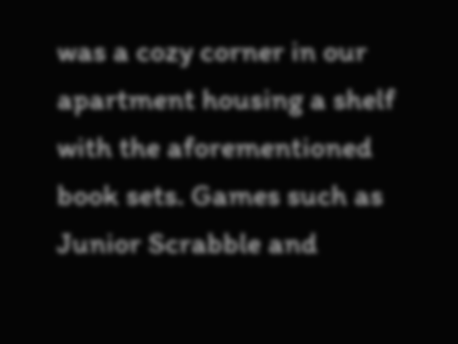was a cozy corner in our apartment housing a shelf with the aforementioned book sets. Games such as Junior Scrabble and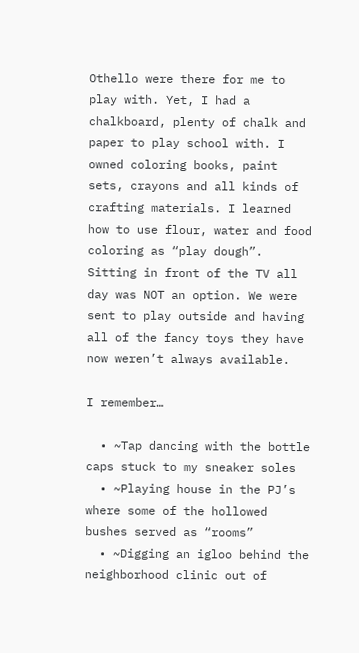Othello were there for me to play with. Yet, I had a chalkboard, plenty of chalk and paper to play school with. I owned coloring books, paint sets, crayons and all kinds of crafting materials. I learned how to use flour, water and food coloring as “play dough”. Sitting in front of the TV all day was NOT an option. We were sent to play outside and having all of the fancy toys they have now weren’t always available.

I remember…

  • ~Tap dancing with the bottle caps stuck to my sneaker soles
  • ~Playing house in the PJ’s where some of the hollowed bushes served as “rooms”
  • ~Digging an igloo behind the neighborhood clinic out of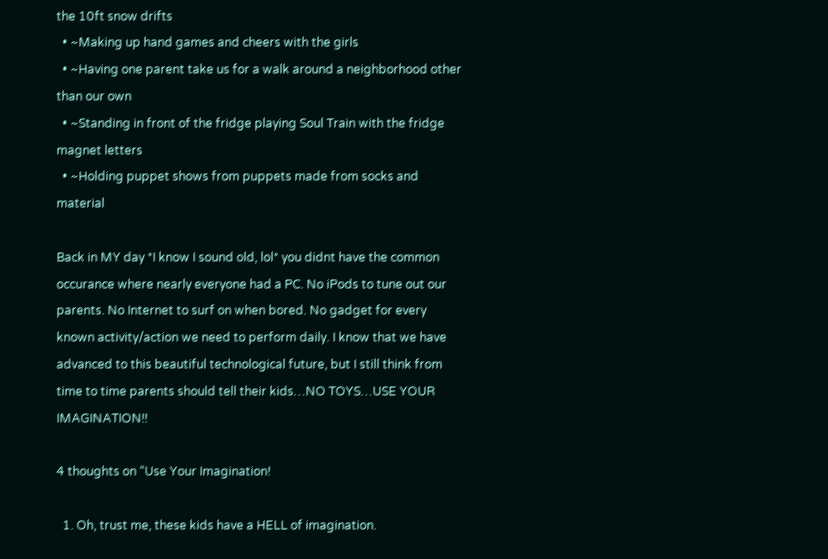the 10ft snow drifts
  • ~Making up hand games and cheers with the girls
  • ~Having one parent take us for a walk around a neighborhood other than our own
  • ~Standing in front of the fridge playing Soul Train with the fridge magnet letters
  • ~Holding puppet shows from puppets made from socks and material

Back in MY day *I know I sound old, lol* you didnt have the common occurance where nearly everyone had a PC. No iPods to tune out our parents. No Internet to surf on when bored. No gadget for every known activity/action we need to perform daily. I know that we have advanced to this beautiful technological future, but I still think from time to time parents should tell their kids…NO TOYS…USE YOUR IMAGINATION!!

4 thoughts on “Use Your Imagination!

  1. Oh, trust me, these kids have a HELL of imagination.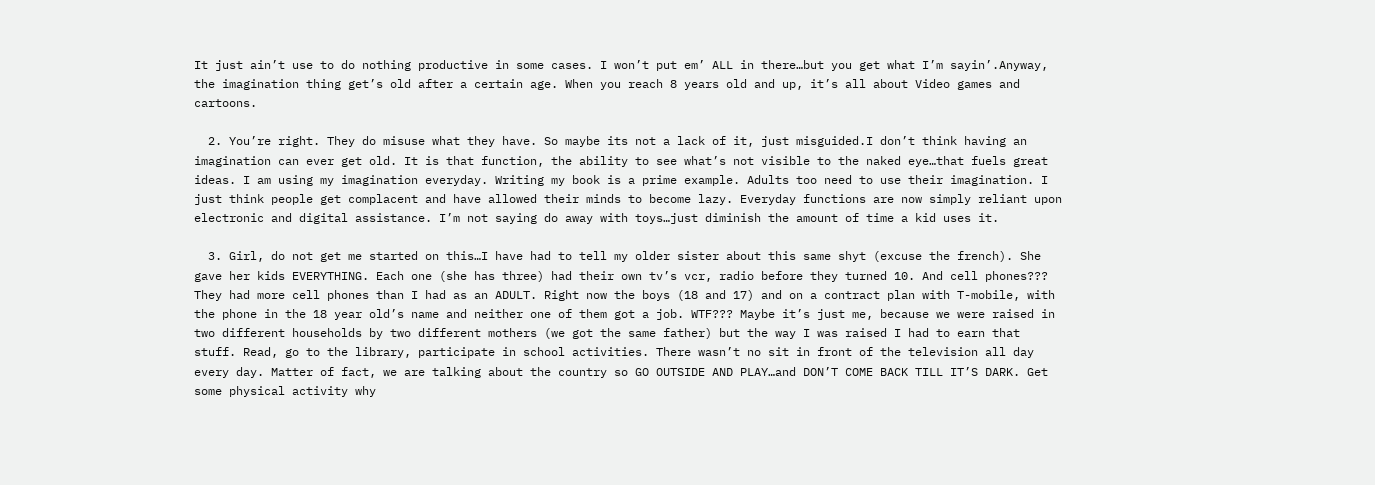It just ain’t use to do nothing productive in some cases. I won’t put em’ ALL in there…but you get what I’m sayin’.Anyway, the imagination thing get’s old after a certain age. When you reach 8 years old and up, it’s all about Video games and cartoons.

  2. You’re right. They do misuse what they have. So maybe its not a lack of it, just misguided.I don’t think having an imagination can ever get old. It is that function, the ability to see what’s not visible to the naked eye…that fuels great ideas. I am using my imagination everyday. Writing my book is a prime example. Adults too need to use their imagination. I just think people get complacent and have allowed their minds to become lazy. Everyday functions are now simply reliant upon electronic and digital assistance. I’m not saying do away with toys…just diminish the amount of time a kid uses it.

  3. Girl, do not get me started on this…I have had to tell my older sister about this same shyt (excuse the french). She gave her kids EVERYTHING. Each one (she has three) had their own tv’s vcr, radio before they turned 10. And cell phones??? They had more cell phones than I had as an ADULT. Right now the boys (18 and 17) and on a contract plan with T-mobile, with the phone in the 18 year old’s name and neither one of them got a job. WTF??? Maybe it’s just me, because we were raised in two different households by two different mothers (we got the same father) but the way I was raised I had to earn that stuff. Read, go to the library, participate in school activities. There wasn’t no sit in front of the television all day every day. Matter of fact, we are talking about the country so GO OUTSIDE AND PLAY…and DON’T COME BACK TILL IT’S DARK. Get some physical activity why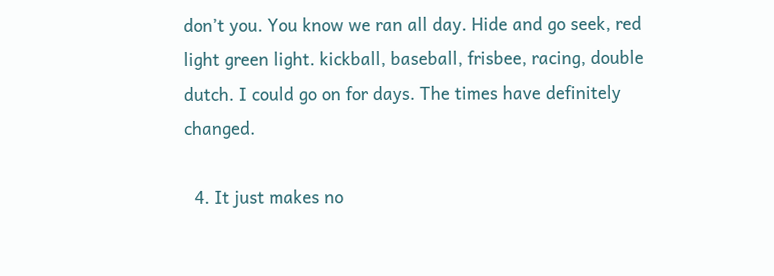don’t you. You know we ran all day. Hide and go seek, red light green light. kickball, baseball, frisbee, racing, double dutch. I could go on for days. The times have definitely changed.

  4. It just makes no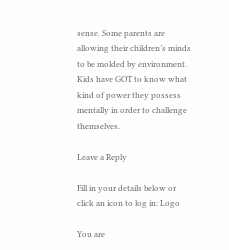sense. Some parents are allowing their children’s minds to be molded by environment. Kids have GOT to know what kind of power they possess mentally in order to challenge themselves.

Leave a Reply

Fill in your details below or click an icon to log in: Logo

You are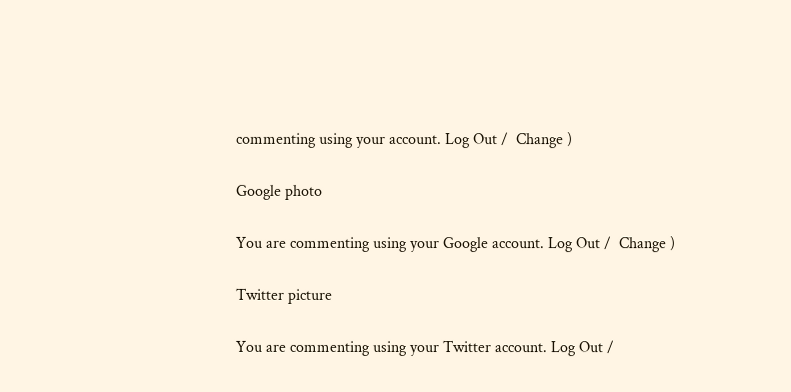commenting using your account. Log Out /  Change )

Google photo

You are commenting using your Google account. Log Out /  Change )

Twitter picture

You are commenting using your Twitter account. Log Out /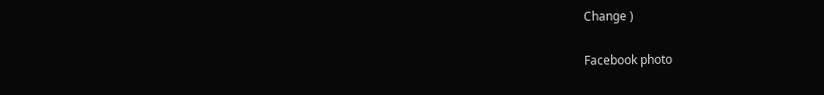Change )

Facebook photo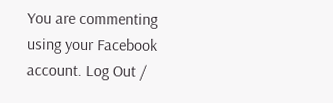You are commenting using your Facebook account. Log Out /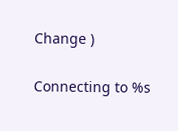Change )

Connecting to %s